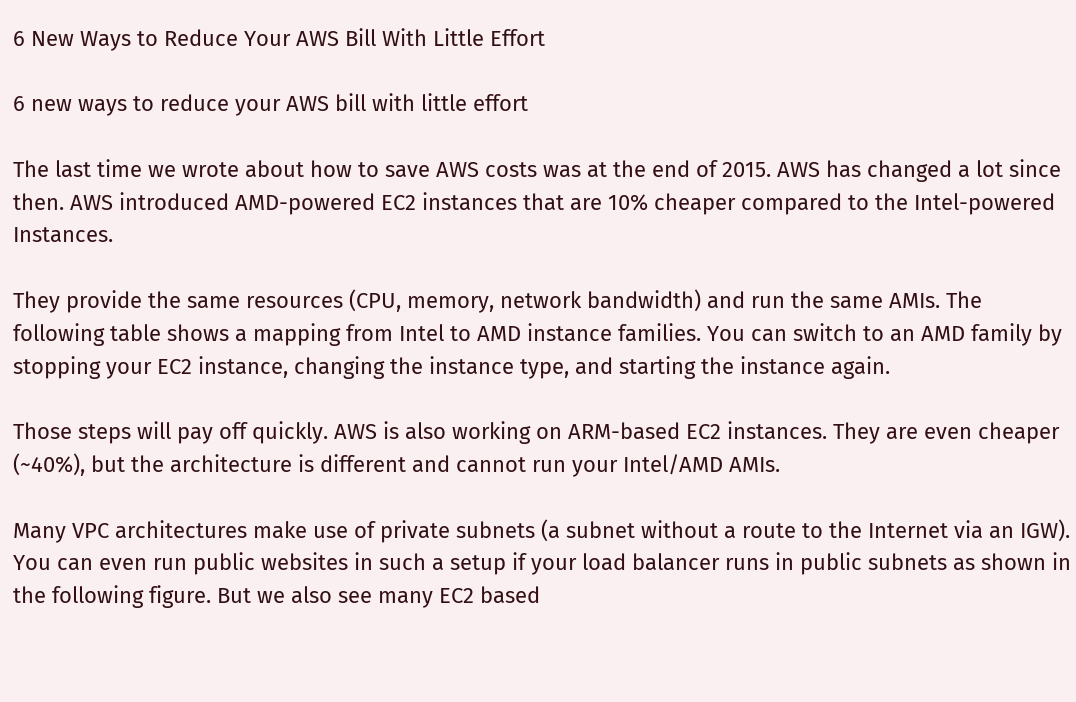6 New Ways to Reduce Your AWS Bill With Little Effort

6 new ways to reduce your AWS bill with little effort

The last time we wrote about how to save AWS costs was at the end of 2015. AWS has changed a lot since then. AWS introduced AMD-powered EC2 instances that are 10% cheaper compared to the Intel-powered Instances.

They provide the same resources (CPU, memory, network bandwidth) and run the same AMIs. The following table shows a mapping from Intel to AMD instance families. You can switch to an AMD family by stopping your EC2 instance, changing the instance type, and starting the instance again.

Those steps will pay off quickly. AWS is also working on ARM-based EC2 instances. They are even cheaper (~40%), but the architecture is different and cannot run your Intel/AMD AMIs.

Many VPC architectures make use of private subnets (a subnet without a route to the Internet via an IGW). You can even run public websites in such a setup if your load balancer runs in public subnets as shown in the following figure. But we also see many EC2 based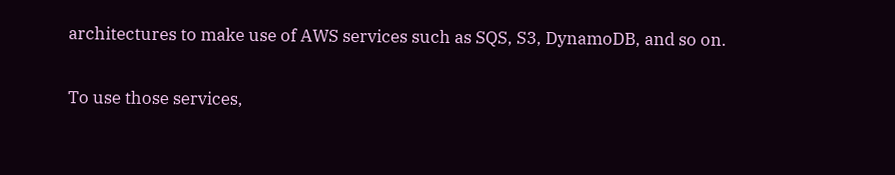architectures to make use of AWS services such as SQS, S3, DynamoDB, and so on.

To use those services,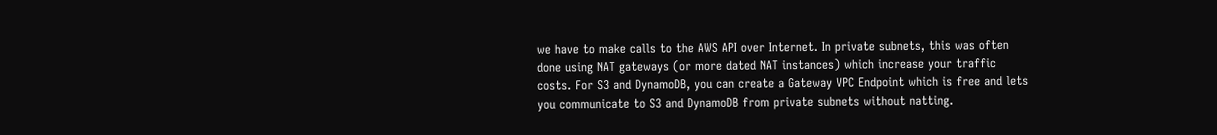we have to make calls to the AWS API over Internet. In private subnets, this was often done using NAT gateways (or more dated NAT instances) which increase your traffic costs. For S3 and DynamoDB, you can create a Gateway VPC Endpoint which is free and lets you communicate to S3 and DynamoDB from private subnets without natting.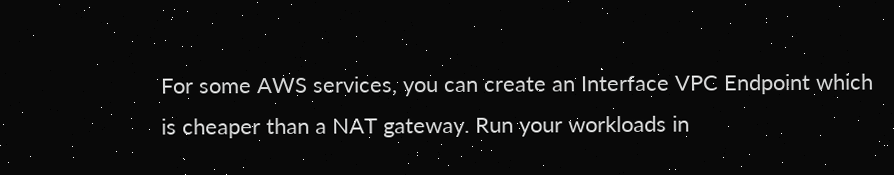For some AWS services, you can create an Interface VPC Endpoint which is cheaper than a NAT gateway. Run your workloads in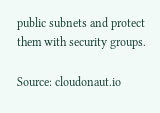public subnets and protect them with security groups.

Source: cloudonaut.io